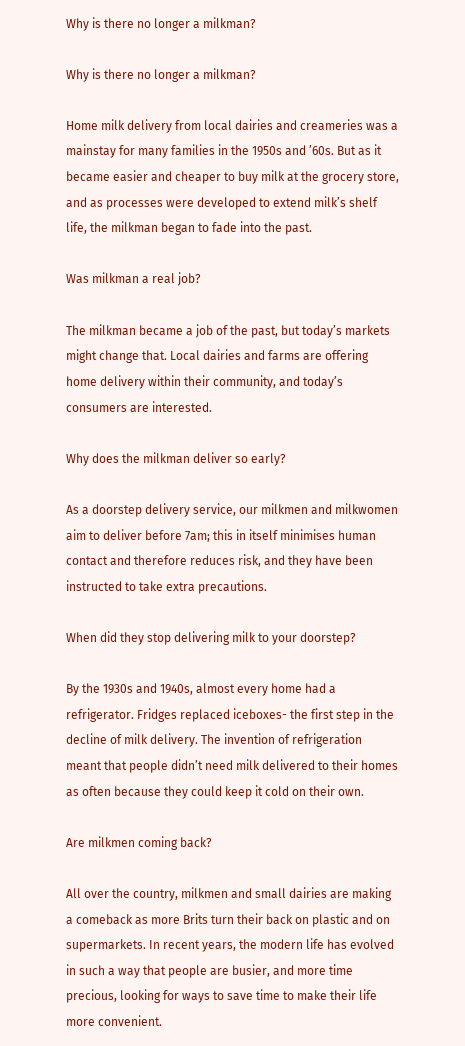Why is there no longer a milkman?

Why is there no longer a milkman?

Home milk delivery from local dairies and creameries was a mainstay for many families in the 1950s and ’60s. But as it became easier and cheaper to buy milk at the grocery store, and as processes were developed to extend milk’s shelf life, the milkman began to fade into the past.

Was milkman a real job?

The milkman became a job of the past, but today’s markets might change that. Local dairies and farms are offering home delivery within their community, and today’s consumers are interested.

Why does the milkman deliver so early?

As a doorstep delivery service, our milkmen and milkwomen aim to deliver before 7am; this in itself minimises human contact and therefore reduces risk, and they have been instructed to take extra precautions.

When did they stop delivering milk to your doorstep?

By the 1930s and 1940s, almost every home had a refrigerator. Fridges replaced iceboxes- the first step in the decline of milk delivery. The invention of refrigeration meant that people didn’t need milk delivered to their homes as often because they could keep it cold on their own.

Are milkmen coming back?

All over the country, milkmen and small dairies are making a comeback as more Brits turn their back on plastic and on supermarkets. In recent years, the modern life has evolved in such a way that people are busier, and more time precious, looking for ways to save time to make their life more convenient.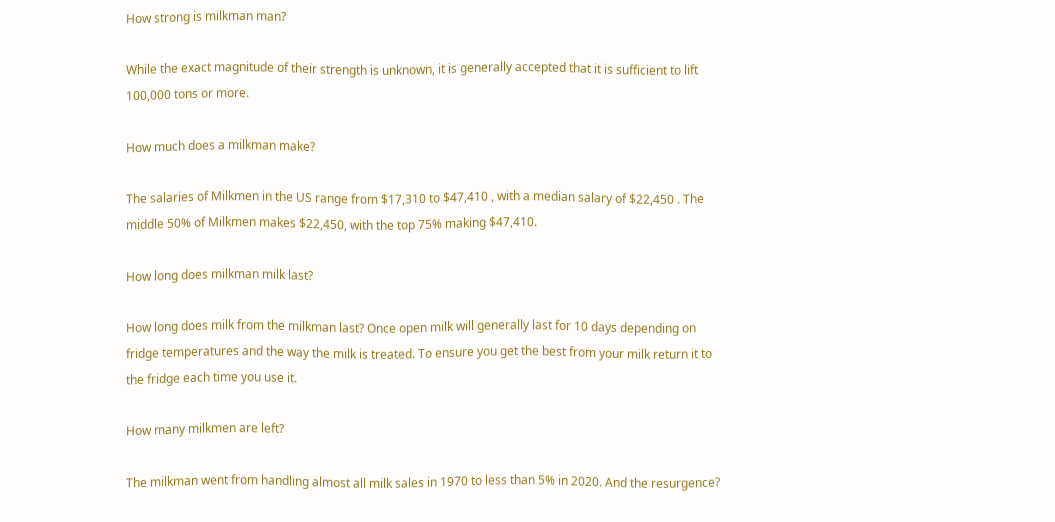How strong is milkman man?

While the exact magnitude of their strength is unknown, it is generally accepted that it is sufficient to lift 100,000 tons or more.

How much does a milkman make?

The salaries of Milkmen in the US range from $17,310 to $47,410 , with a median salary of $22,450 . The middle 50% of Milkmen makes $22,450, with the top 75% making $47,410.

How long does milkman milk last?

How long does milk from the milkman last? Once open milk will generally last for 10 days depending on fridge temperatures and the way the milk is treated. To ensure you get the best from your milk return it to the fridge each time you use it.

How many milkmen are left?

The milkman went from handling almost all milk sales in 1970 to less than 5% in 2020. And the resurgence?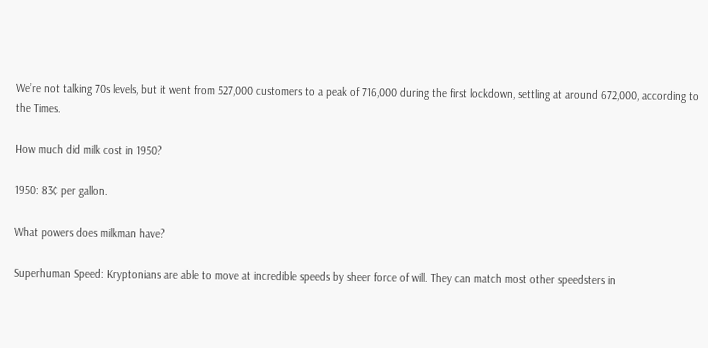We’re not talking 70s levels, but it went from 527,000 customers to a peak of 716,000 during the first lockdown, settling at around 672,000, according to the Times.

How much did milk cost in 1950?

1950: 83¢ per gallon.

What powers does milkman have?

Superhuman Speed: Kryptonians are able to move at incredible speeds by sheer force of will. They can match most other speedsters in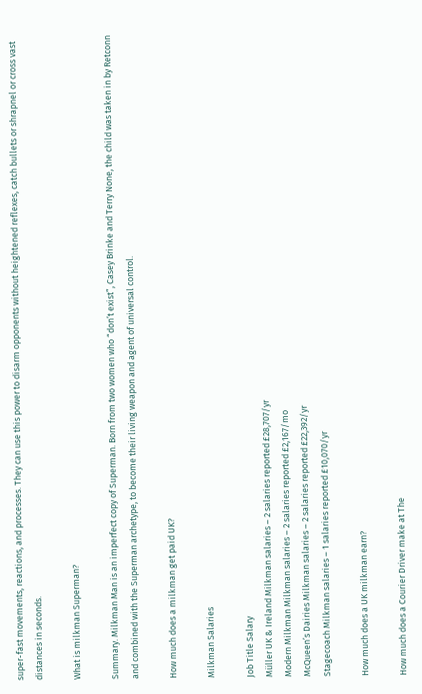super-fast movements, reactions, and processes. They can use this power to disarm opponents without heightened reflexes, catch bullets or shrapnel or cross vast distances in seconds.

What is milkman Superman?

Summary. Milkman Man is an imperfect copy of Superman. Born from two women who “don’t exist”, Casey Brinke and Terry None, the child was taken in by Retconn and combined with the Superman archetype, to become their living weapon and agent of universal control.

How much does a milkman get paid UK?

Milkman Salaries

Job Title Salary
Müller UK & Ireland Milkman salaries – 2 salaries reported £28,707/yr
Modern Milkman Milkman salaries – 2 salaries reported £2,167/mo
McQueen’s Dairies Milkman salaries – 2 salaries reported £22,392/yr
Stagecoach Milkman salaries – 1 salaries reported £10,070/yr

How much does a UK milkman earn?

How much does a Courier Driver make at The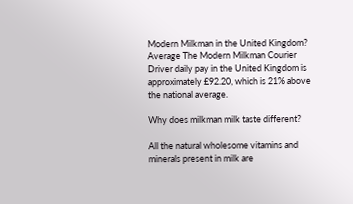Modern Milkman in the United Kingdom? Average The Modern Milkman Courier Driver daily pay in the United Kingdom is approximately £92.20, which is 21% above the national average.

Why does milkman milk taste different?

All the natural wholesome vitamins and minerals present in milk are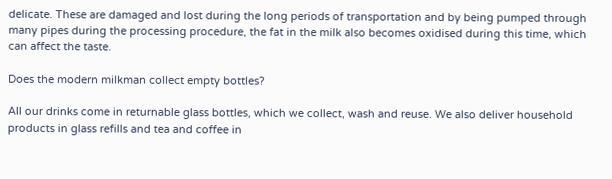delicate. These are damaged and lost during the long periods of transportation and by being pumped through many pipes during the processing procedure, the fat in the milk also becomes oxidised during this time, which can affect the taste.

Does the modern milkman collect empty bottles?

All our drinks come in returnable glass bottles, which we collect, wash and reuse. We also deliver household products in glass refills and tea and coffee in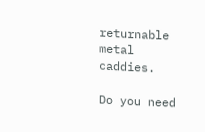returnable metal caddies.

Do you need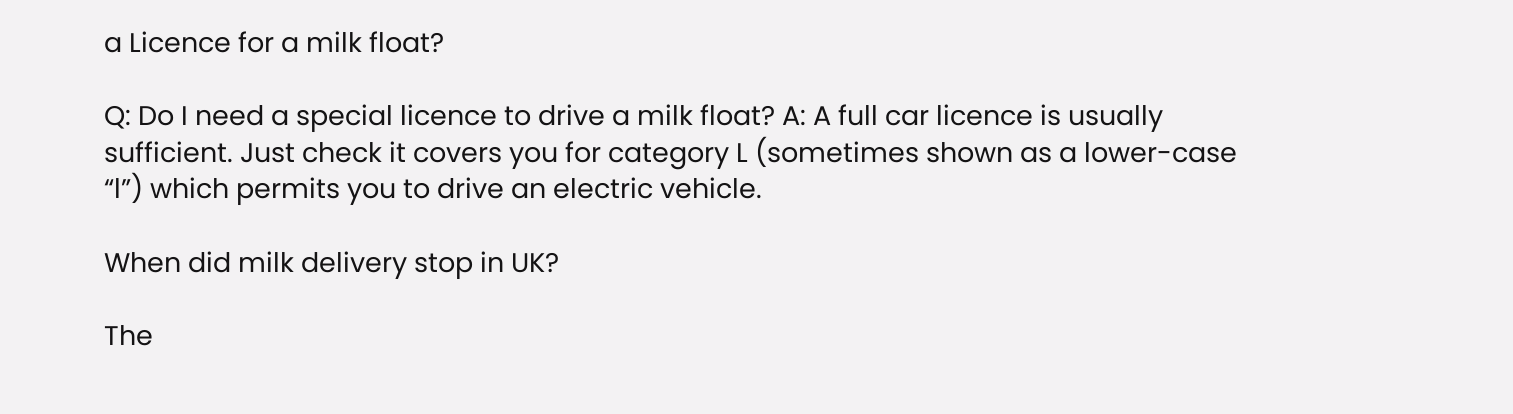a Licence for a milk float?

Q: Do I need a special licence to drive a milk float? A: A full car licence is usually sufficient. Just check it covers you for category L (sometimes shown as a lower-case “l”) which permits you to drive an electric vehicle.

When did milk delivery stop in UK?

The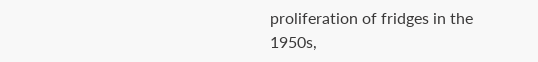proliferation of fridges in the 1950s,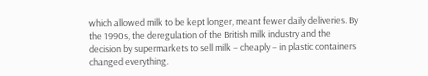which allowed milk to be kept longer, meant fewer daily deliveries. By the 1990s, the deregulation of the British milk industry and the decision by supermarkets to sell milk – cheaply – in plastic containers changed everything.